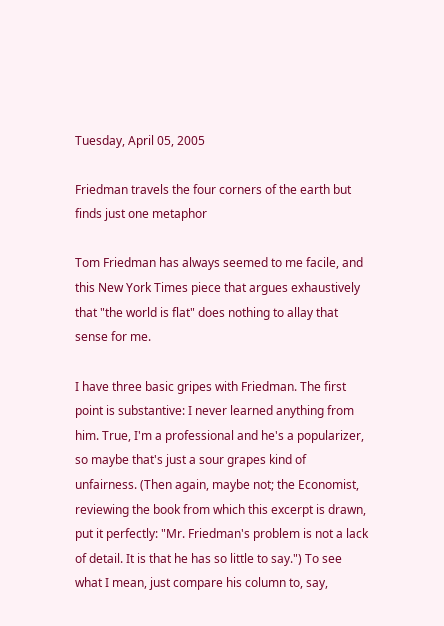Tuesday, April 05, 2005

Friedman travels the four corners of the earth but finds just one metaphor

Tom Friedman has always seemed to me facile, and this New York Times piece that argues exhaustively that "the world is flat" does nothing to allay that sense for me.

I have three basic gripes with Friedman. The first point is substantive: I never learned anything from him. True, I'm a professional and he's a popularizer, so maybe that's just a sour grapes kind of unfairness. (Then again, maybe not; the Economist, reviewing the book from which this excerpt is drawn, put it perfectly: "Mr. Friedman's problem is not a lack of detail. It is that he has so little to say.") To see what I mean, just compare his column to, say,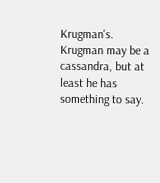Krugman's. Krugman may be a cassandra, but at least he has something to say.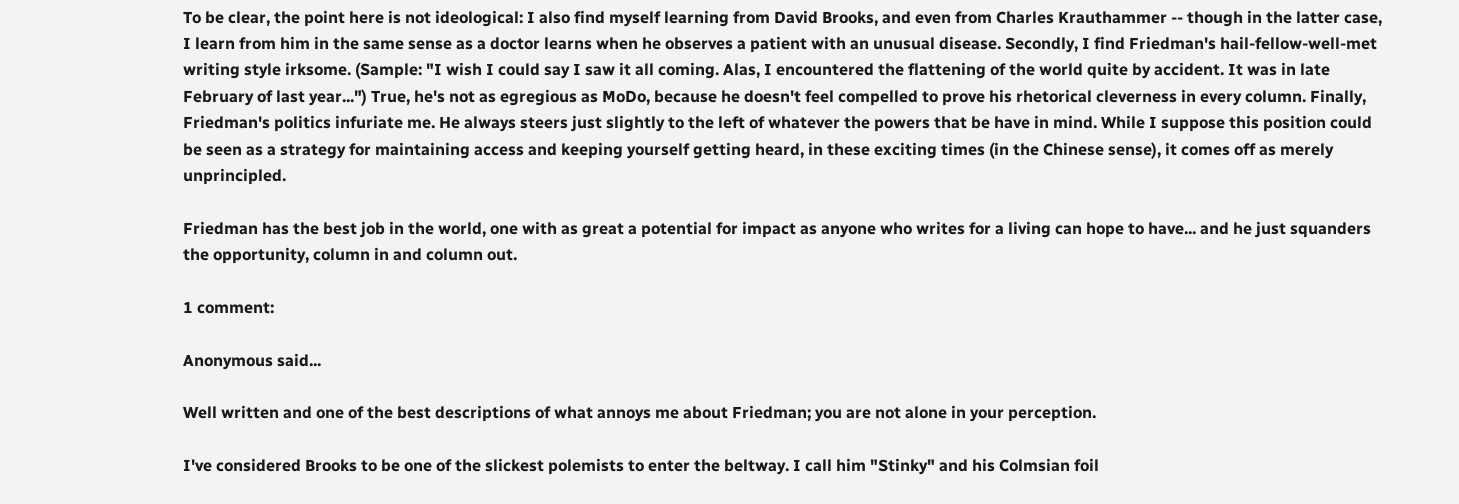To be clear, the point here is not ideological: I also find myself learning from David Brooks, and even from Charles Krauthammer -- though in the latter case, I learn from him in the same sense as a doctor learns when he observes a patient with an unusual disease. Secondly, I find Friedman's hail-fellow-well-met writing style irksome. (Sample: "I wish I could say I saw it all coming. Alas, I encountered the flattening of the world quite by accident. It was in late February of last year...") True, he's not as egregious as MoDo, because he doesn't feel compelled to prove his rhetorical cleverness in every column. Finally, Friedman's politics infuriate me. He always steers just slightly to the left of whatever the powers that be have in mind. While I suppose this position could be seen as a strategy for maintaining access and keeping yourself getting heard, in these exciting times (in the Chinese sense), it comes off as merely unprincipled.

Friedman has the best job in the world, one with as great a potential for impact as anyone who writes for a living can hope to have... and he just squanders the opportunity, column in and column out.

1 comment:

Anonymous said...

Well written and one of the best descriptions of what annoys me about Friedman; you are not alone in your perception.

I've considered Brooks to be one of the slickest polemists to enter the beltway. I call him "Stinky" and his Colmsian foil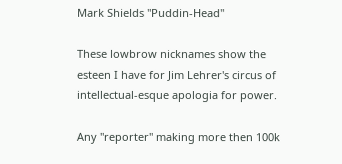Mark Shields "Puddin-Head"

These lowbrow nicknames show the esteen I have for Jim Lehrer's circus of intellectual-esque apologia for power.

Any "reporter" making more then 100k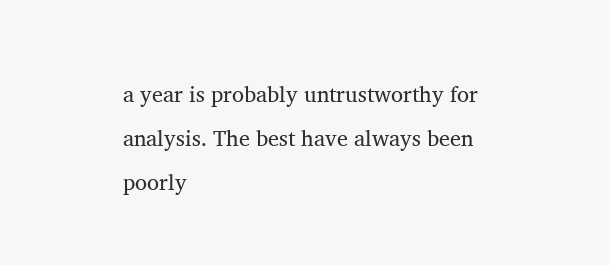a year is probably untrustworthy for analysis. The best have always been poorly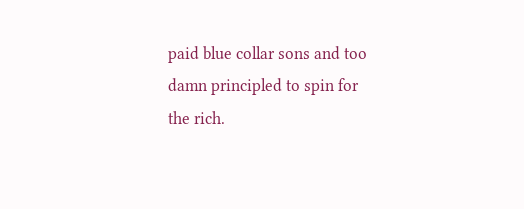paid blue collar sons and too damn principled to spin for the rich.